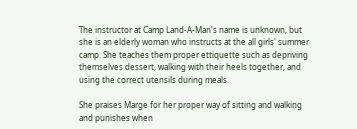The instructor at Camp Land-A-Man's name is unknown, but she is an elderly woman who instructs at the all girls' summer camp. She teaches them proper ettiquette such as depriving themselves dessert, walking with their heels together, and using the correct utensils during meals.

She praises Marge for her proper way of sitting and walking and punishes when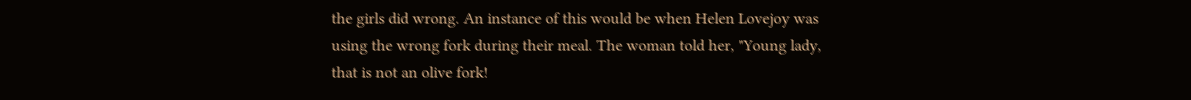the girls did wrong. An instance of this would be when Helen Lovejoy was using the wrong fork during their meal. The woman told her, "Young lady, that is not an olive fork!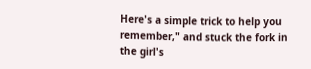Here's a simple trick to help you remember," and stuck the fork in the girl's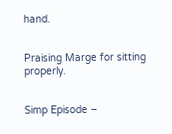hand.


Praising Marge for sitting properly.


Simp Episode –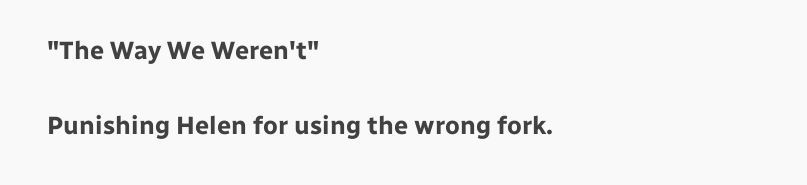"The Way We Weren't"

Punishing Helen for using the wrong fork.